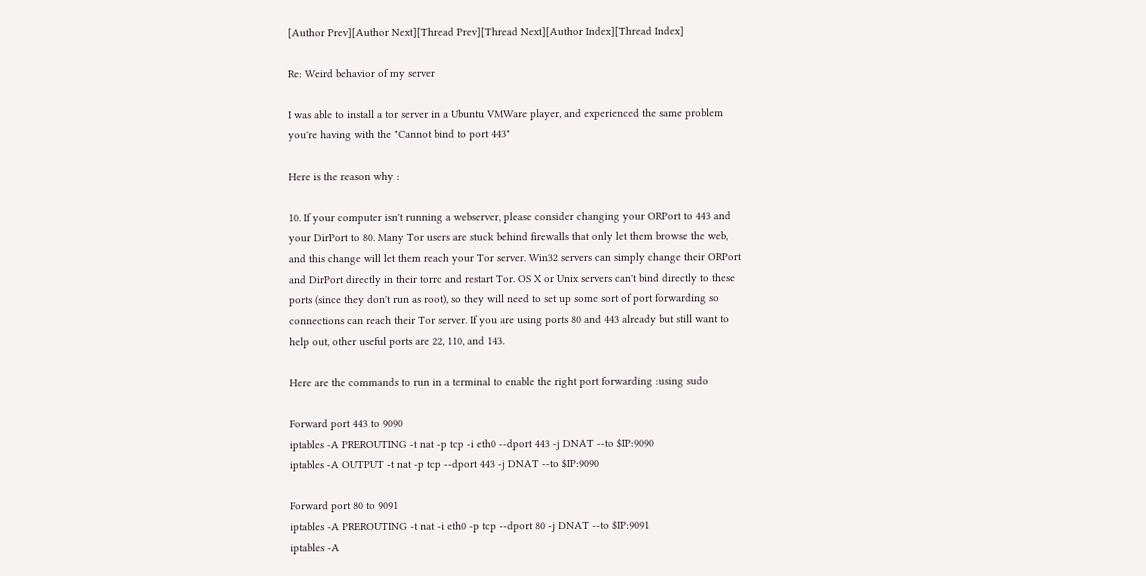[Author Prev][Author Next][Thread Prev][Thread Next][Author Index][Thread Index]

Re: Weird behavior of my server

I was able to install a tor server in a Ubuntu VMWare player, and experienced the same problem you're having with the "Cannot bind to port 443"

Here is the reason why :

10. If your computer isn't running a webserver, please consider changing your ORPort to 443 and your DirPort to 80. Many Tor users are stuck behind firewalls that only let them browse the web, and this change will let them reach your Tor server. Win32 servers can simply change their ORPort and DirPort directly in their torrc and restart Tor. OS X or Unix servers can't bind directly to these ports (since they don't run as root), so they will need to set up some sort of port forwarding so connections can reach their Tor server. If you are using ports 80 and 443 already but still want to help out, other useful ports are 22, 110, and 143.

Here are the commands to run in a terminal to enable the right port forwarding :using sudo

Forward port 443 to 9090
iptables -A PREROUTING -t nat -p tcp -i eth0 --dport 443 -j DNAT --to $IP:9090
iptables -A OUTPUT -t nat -p tcp --dport 443 -j DNAT --to $IP:9090

Forward port 80 to 9091
iptables -A PREROUTING -t nat -i eth0 -p tcp --dport 80 -j DNAT --to $IP:9091
iptables -A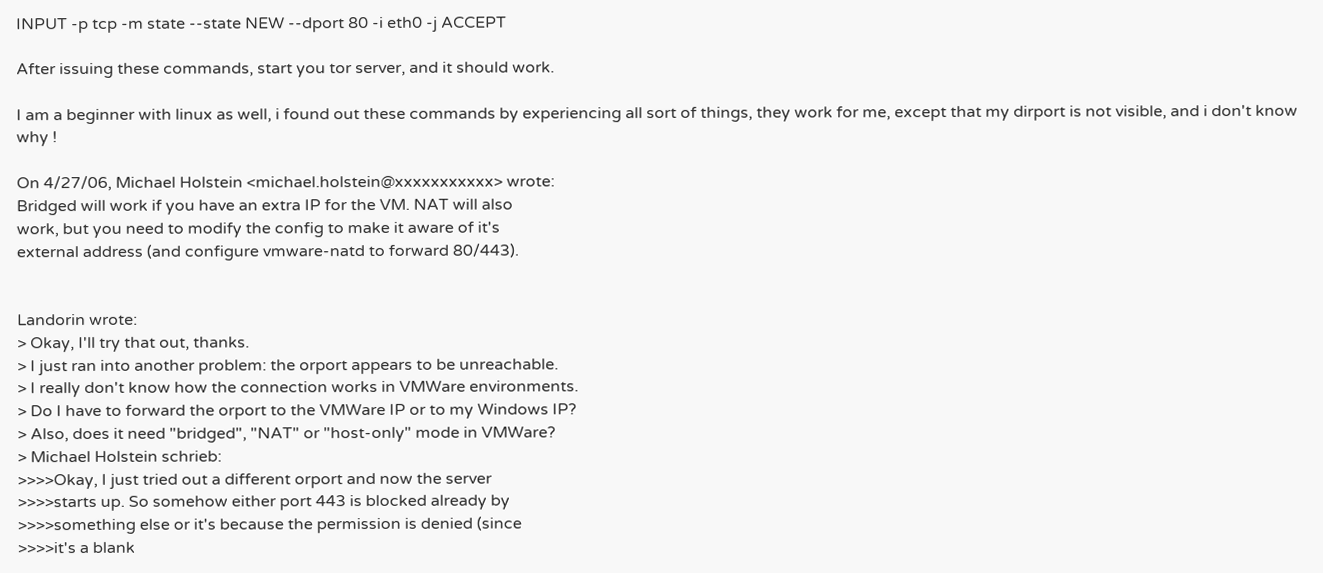INPUT -p tcp -m state --state NEW --dport 80 -i eth0 -j ACCEPT

After issuing these commands, start you tor server, and it should work.

I am a beginner with linux as well, i found out these commands by experiencing all sort of things, they work for me, except that my dirport is not visible, and i don't know why !

On 4/27/06, Michael Holstein <michael.holstein@xxxxxxxxxxx> wrote:
Bridged will work if you have an extra IP for the VM. NAT will also
work, but you need to modify the config to make it aware of it's
external address (and configure vmware-natd to forward 80/443).


Landorin wrote:
> Okay, I'll try that out, thanks.
> I just ran into another problem: the orport appears to be unreachable.
> I really don't know how the connection works in VMWare environments.
> Do I have to forward the orport to the VMWare IP or to my Windows IP?
> Also, does it need "bridged", "NAT" or "host-only" mode in VMWare?
> Michael Holstein schrieb:
>>>>Okay, I just tried out a different orport and now the server
>>>>starts up. So somehow either port 443 is blocked already by
>>>>something else or it's because the permission is denied (since
>>>>it's a blank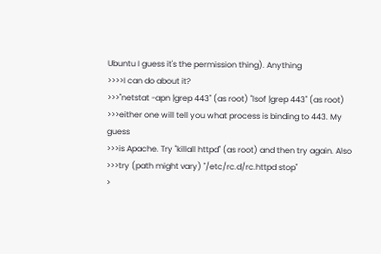Ubuntu I guess it's the permission thing). Anything
>>>>I can do about it?
>>>"netstat -apn |grep 443" (as root) "lsof |grep 443" (as root)
>>>either one will tell you what process is binding to 443. My guess
>>>is Apache. Try "killall httpd" (as root) and then try again. Also
>>>try (path might vary) "/etc/rc.d/rc.httpd stop"
>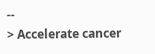--
> Accelerate cancer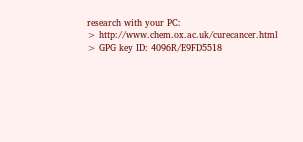research with your PC:
> http://www.chem.ox.ac.uk/curecancer.html
> GPG key ID: 4096R/E9FD5518